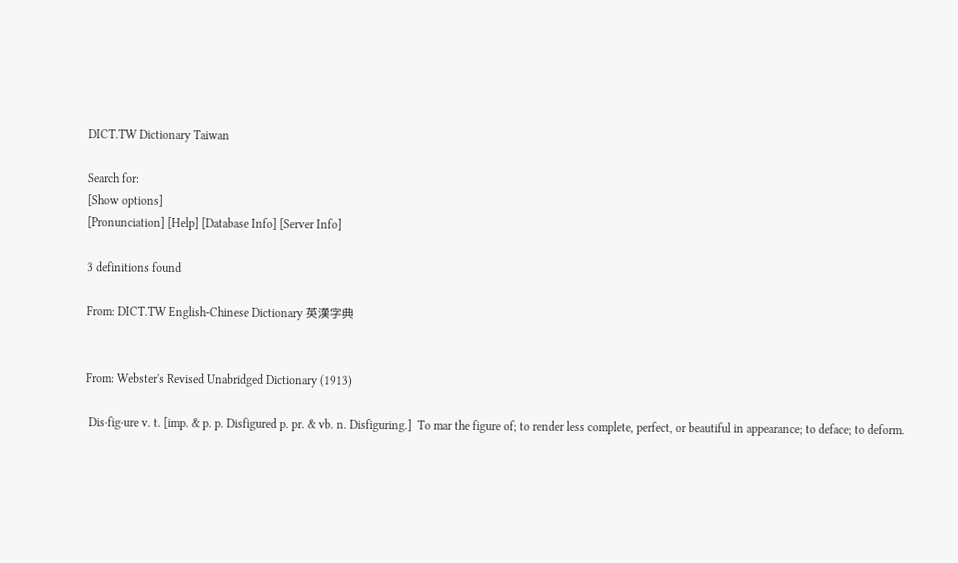DICT.TW Dictionary Taiwan

Search for:
[Show options]
[Pronunciation] [Help] [Database Info] [Server Info]

3 definitions found

From: DICT.TW English-Chinese Dictionary 英漢字典


From: Webster's Revised Unabridged Dictionary (1913)

 Dis·fig·ure v. t. [imp. & p. p. Disfigured p. pr. & vb. n. Disfiguring.]  To mar the figure of; to render less complete, perfect, or beautiful in appearance; to deface; to deform.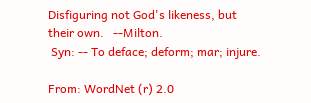Disfiguring not God's likeness, but their own.   --Milton.
 Syn: -- To deface; deform; mar; injure.

From: WordNet (r) 2.0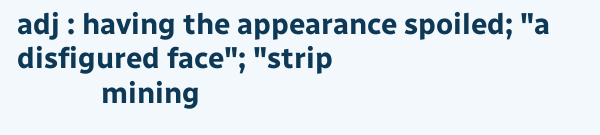adj : having the appearance spoiled; "a disfigured face"; "strip
            mining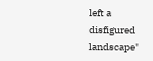left a disfigured landscape"